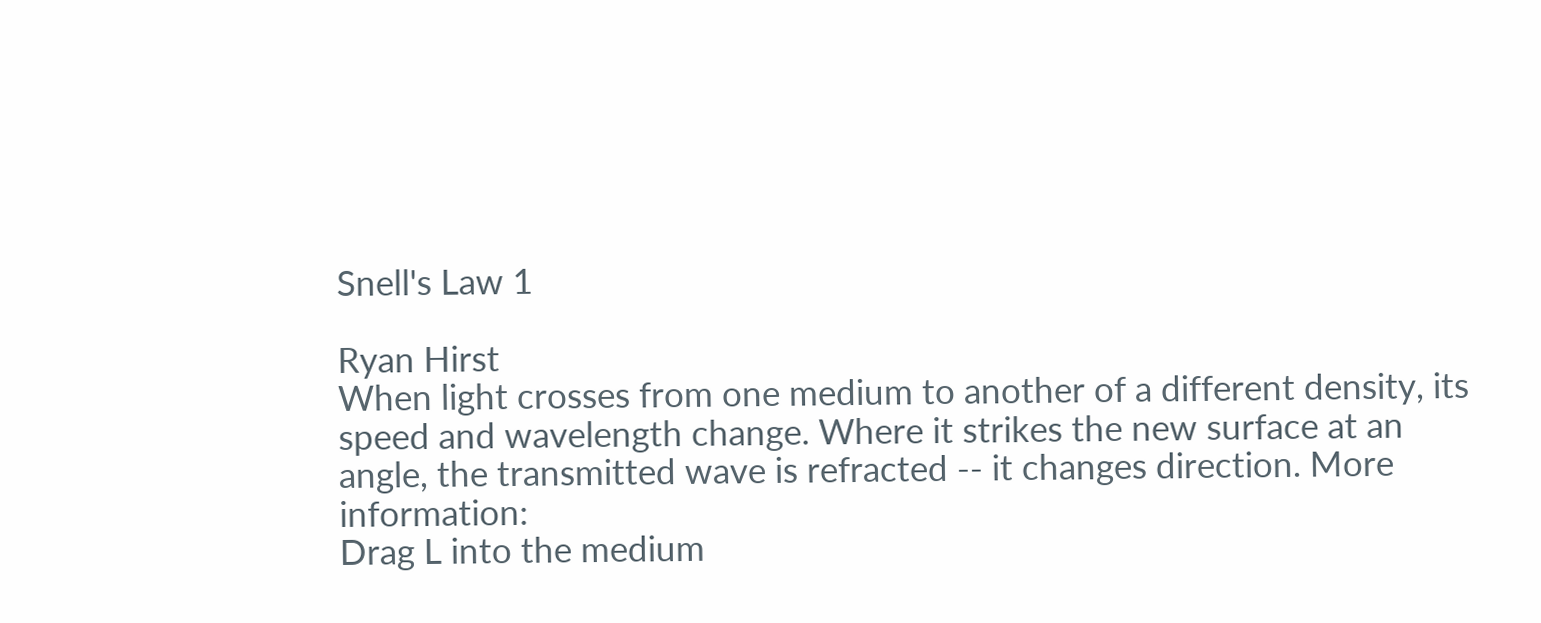Snell's Law 1

Ryan Hirst
When light crosses from one medium to another of a different density, its speed and wavelength change. Where it strikes the new surface at an angle, the transmitted wave is refracted -- it changes direction. More information:
Drag L into the medium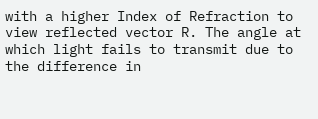with a higher Index of Refraction to view reflected vector R. The angle at which light fails to transmit due to the difference in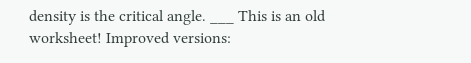density is the critical angle. ___ This is an old worksheet! Improved versions: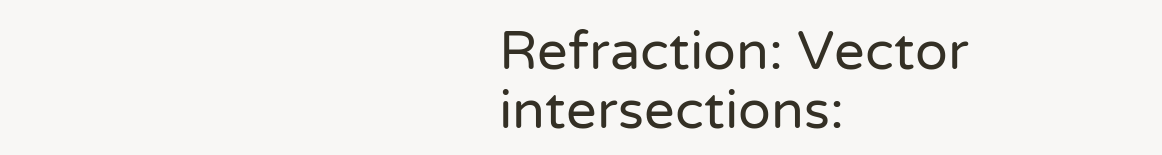Refraction: Vector intersections: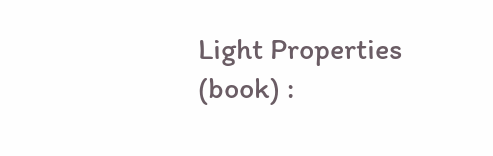Light Properties (book) :